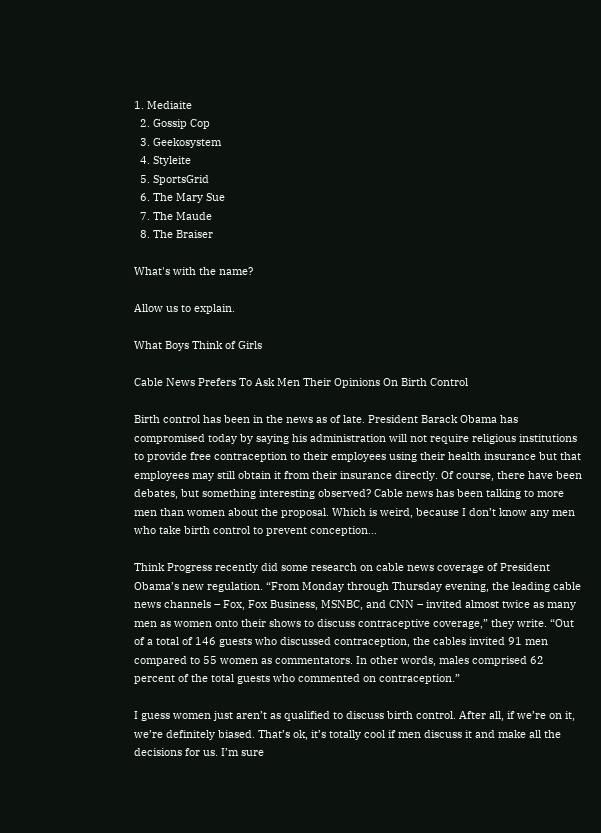1. Mediaite
  2. Gossip Cop
  3. Geekosystem
  4. Styleite
  5. SportsGrid
  6. The Mary Sue
  7. The Maude
  8. The Braiser

What's with the name?

Allow us to explain.

What Boys Think of Girls

Cable News Prefers To Ask Men Their Opinions On Birth Control

Birth control has been in the news as of late. President Barack Obama has compromised today by saying his administration will not require religious institutions to provide free contraception to their employees using their health insurance but that employees may still obtain it from their insurance directly. Of course, there have been debates, but something interesting observed? Cable news has been talking to more men than women about the proposal. Which is weird, because I don’t know any men who take birth control to prevent conception…

Think Progress recently did some research on cable news coverage of President Obama’s new regulation. “From Monday through Thursday evening, the leading cable news channels – Fox, Fox Business, MSNBC, and CNN – invited almost twice as many men as women onto their shows to discuss contraceptive coverage,” they write. “Out of a total of 146 guests who discussed contraception, the cables invited 91 men compared to 55 women as commentators. In other words, males comprised 62 percent of the total guests who commented on contraception.”

I guess women just aren’t as qualified to discuss birth control. After all, if we’re on it, we’re definitely biased. That’s ok, it’s totally cool if men discuss it and make all the decisions for us. I’m sure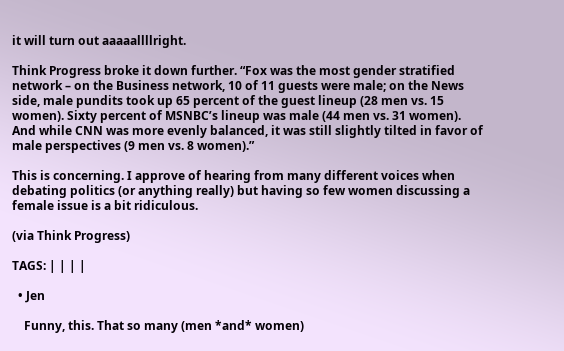it will turn out aaaaallllright.

Think Progress broke it down further. “Fox was the most gender stratified network – on the Business network, 10 of 11 guests were male; on the News side, male pundits took up 65 percent of the guest lineup (28 men vs. 15 women). Sixty percent of MSNBC’s lineup was male (44 men vs. 31 women). And while CNN was more evenly balanced, it was still slightly tilted in favor of male perspectives (9 men vs. 8 women).”

This is concerning. I approve of hearing from many different voices when debating politics (or anything really) but having so few women discussing a female issue is a bit ridiculous.

(via Think Progress)

TAGS: | | | |

  • Jen

    Funny, this. That so many (men *and* women)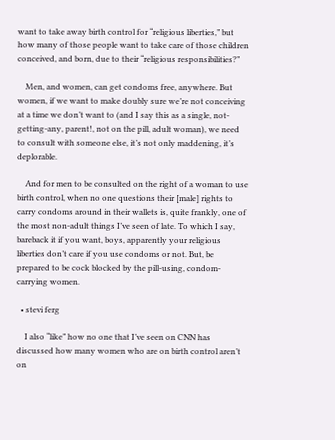want to take away birth control for “religious liberties,” but how many of those people want to take care of those children conceived, and born, due to their “religious responsibilities?”

    Men, and women, can get condoms free, anywhere. But women, if we want to make doubly sure we’re not conceiving at a time we don’t want to (and I say this as a single, not-getting-any, parent!, not on the pill, adult woman), we need to consult with someone else, it’s not only maddening, it’s deplorable.

    And for men to be consulted on the right of a woman to use birth control, when no one questions their [male] rights to carry condoms around in their wallets is, quite frankly, one of the most non-adult things I’ve seen of late. To which I say, bareback it if you want, boys, apparently your religious liberties don’t care if you use condoms or not. But, be prepared to be cock blocked by the pill-using, condom-carrying women.

  • stevi ferg

    I also “like” how no one that I’ve seen on CNN has discussed how many women who are on birth control aren’t on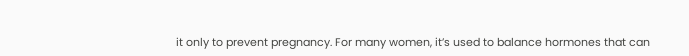it only to prevent pregnancy. For many women, it’s used to balance hormones that can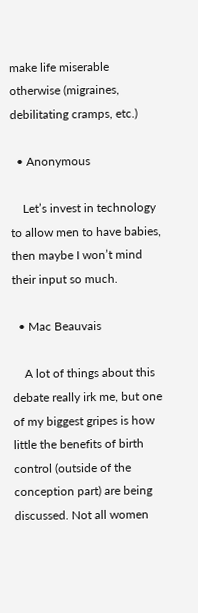make life miserable otherwise (migraines, debilitating cramps, etc.)

  • Anonymous

    Let’s invest in technology to allow men to have babies, then maybe I won’t mind their input so much.

  • Mac Beauvais

    A lot of things about this debate really irk me, but one of my biggest gripes is how little the benefits of birth control (outside of the conception part) are being discussed. Not all women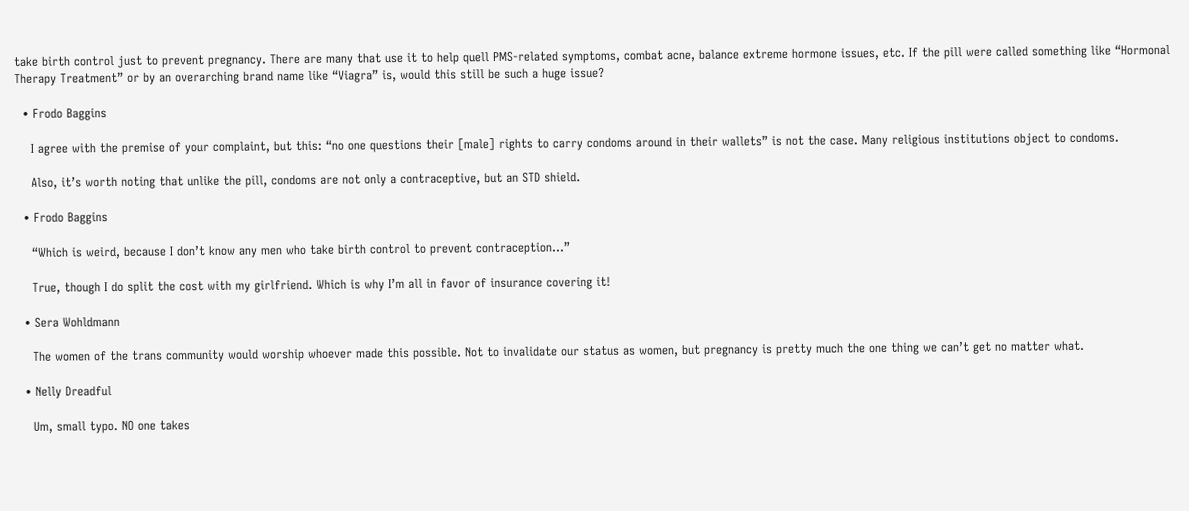take birth control just to prevent pregnancy. There are many that use it to help quell PMS-related symptoms, combat acne, balance extreme hormone issues, etc. If the pill were called something like “Hormonal Therapy Treatment” or by an overarching brand name like “Viagra” is, would this still be such a huge issue?

  • Frodo Baggins

    I agree with the premise of your complaint, but this: “no one questions their [male] rights to carry condoms around in their wallets” is not the case. Many religious institutions object to condoms.

    Also, it’s worth noting that unlike the pill, condoms are not only a contraceptive, but an STD shield.

  • Frodo Baggins

    “Which is weird, because I don’t know any men who take birth control to prevent contraception…”

    True, though I do split the cost with my girlfriend. Which is why I’m all in favor of insurance covering it!

  • Sera Wohldmann

    The women of the trans community would worship whoever made this possible. Not to invalidate our status as women, but pregnancy is pretty much the one thing we can’t get no matter what.

  • Nelly Dreadful

    Um, small typo. NO one takes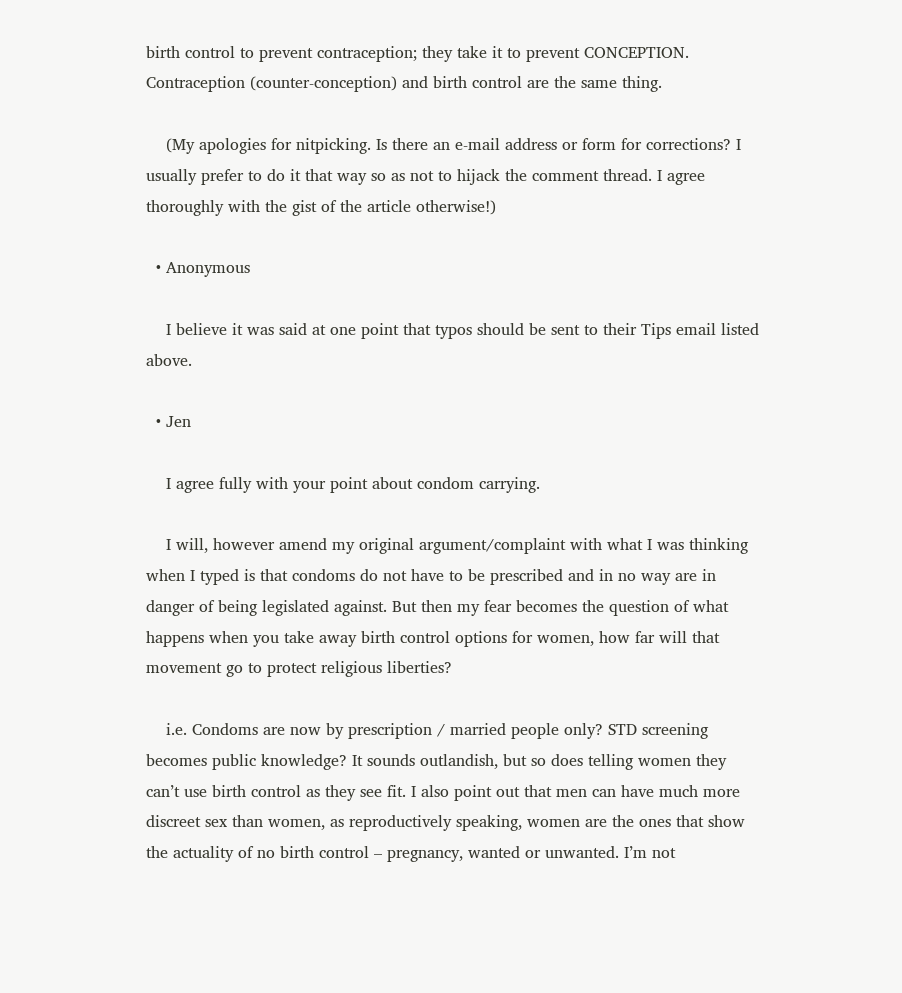birth control to prevent contraception; they take it to prevent CONCEPTION. Contraception (counter-conception) and birth control are the same thing.

    (My apologies for nitpicking. Is there an e-mail address or form for corrections? I usually prefer to do it that way so as not to hijack the comment thread. I agree thoroughly with the gist of the article otherwise!)

  • Anonymous

    I believe it was said at one point that typos should be sent to their Tips email listed above.

  • Jen

    I agree fully with your point about condom carrying.

    I will, however amend my original argument/complaint with what I was thinking when I typed is that condoms do not have to be prescribed and in no way are in danger of being legislated against. But then my fear becomes the question of what happens when you take away birth control options for women, how far will that movement go to protect religious liberties?

    i.e. Condoms are now by prescription / married people only? STD screening becomes public knowledge? It sounds outlandish, but so does telling women they can’t use birth control as they see fit. I also point out that men can have much more discreet sex than women, as reproductively speaking, women are the ones that show the actuality of no birth control – pregnancy, wanted or unwanted. I’m not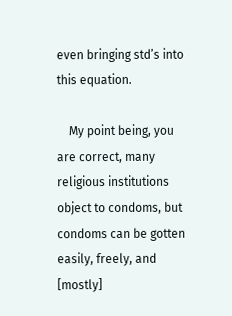even bringing std’s into this equation.

    My point being, you are correct, many religious institutions object to condoms, but condoms can be gotten easily, freely, and [mostly]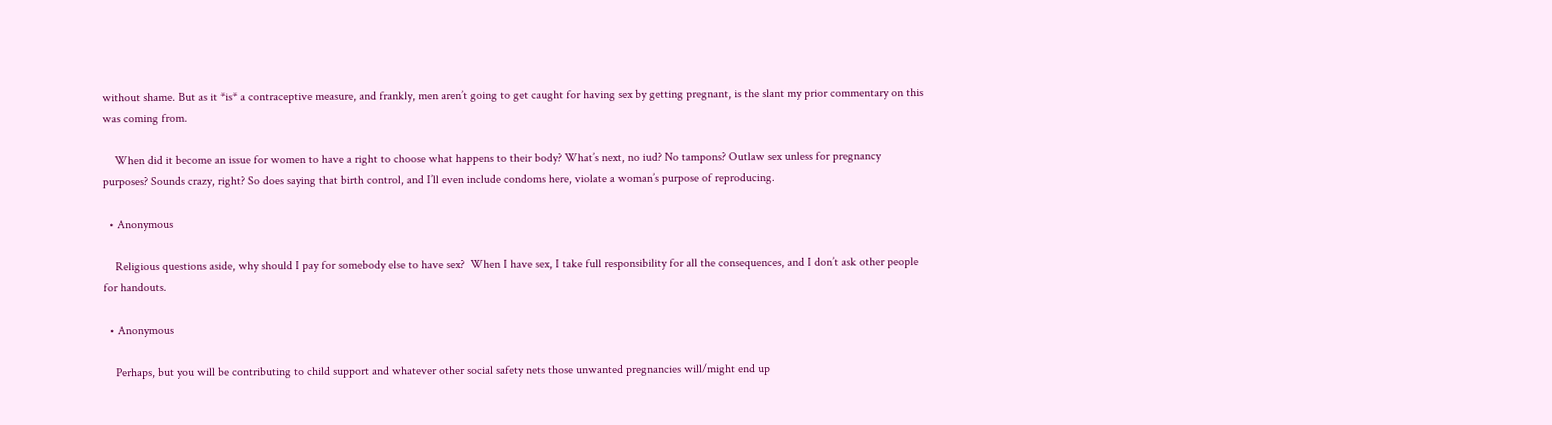without shame. But as it *is* a contraceptive measure, and frankly, men aren’t going to get caught for having sex by getting pregnant, is the slant my prior commentary on this was coming from.

    When did it become an issue for women to have a right to choose what happens to their body? What’s next, no iud? No tampons? Outlaw sex unless for pregnancy purposes? Sounds crazy, right? So does saying that birth control, and I’ll even include condoms here, violate a woman’s purpose of reproducing.

  • Anonymous

    Religious questions aside, why should I pay for somebody else to have sex?  When I have sex, I take full responsibility for all the consequences, and I don’t ask other people for handouts.

  • Anonymous

    Perhaps, but you will be contributing to child support and whatever other social safety nets those unwanted pregnancies will/might end up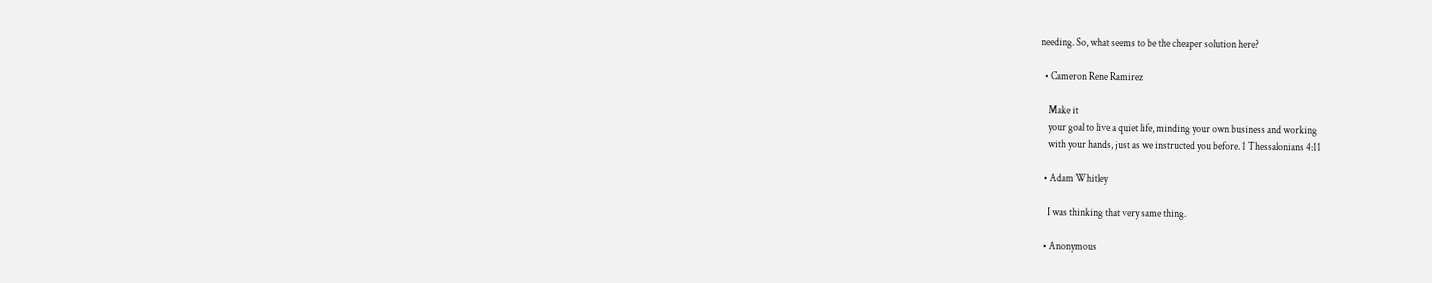needing. So, what seems to be the cheaper solution here?

  • Cameron Rene Ramirez

    Make it
    your goal to live a quiet life, minding your own business and working
    with your hands, just as we instructed you before. 1 Thessalonians 4:11

  • Adam Whitley

    I was thinking that very same thing.

  • Anonymous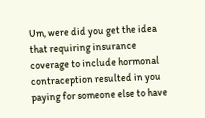Um, were did you get the idea that requiring insurance coverage to include hormonal contraception resulted in you paying for someone else to have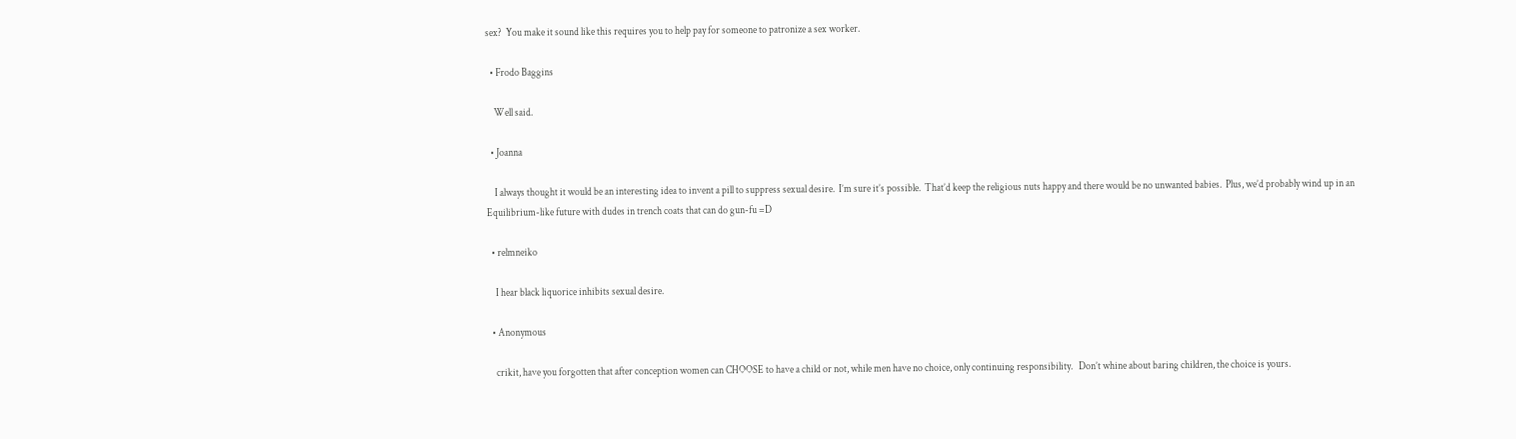sex?  You make it sound like this requires you to help pay for someone to patronize a sex worker.

  • Frodo Baggins

    Well said.

  • Joanna

    I always thought it would be an interesting idea to invent a pill to suppress sexual desire.  I’m sure it’s possible.  That’d keep the religious nuts happy and there would be no unwanted babies.  Plus, we’d probably wind up in an Equilibrium-like future with dudes in trench coats that can do gun-fu =D

  • relmneiko

    I hear black liquorice inhibits sexual desire.

  • Anonymous

    crikit, have you forgotten that after conception women can CHOOSE to have a child or not, while men have no choice, only continuing responsibility.   Don’t whine about baring children, the choice is yours.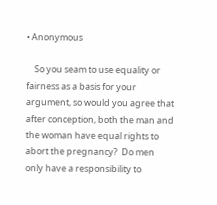• Anonymous

    So you seam to use equality or fairness as a basis for your argument, so would you agree that after conception, both the man and the woman have equal rights to abort the pregnancy?  Do men only have a responsibility to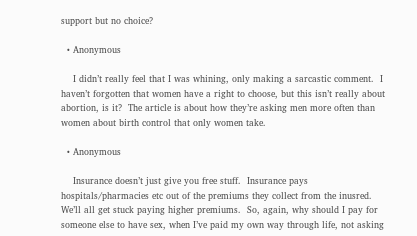support but no choice?

  • Anonymous

    I didn’t really feel that I was whining, only making a sarcastic comment.  I haven’t forgotten that women have a right to choose, but this isn’t really about abortion, is it?  The article is about how they’re asking men more often than women about birth control that only women take.

  • Anonymous

    Insurance doesn’t just give you free stuff.  Insurance pays hospitals/pharmacies etc out of the premiums they collect from the inusred.  We’ll all get stuck paying higher premiums.  So, again, why should I pay for someone else to have sex, when I’ve paid my own way through life, not asking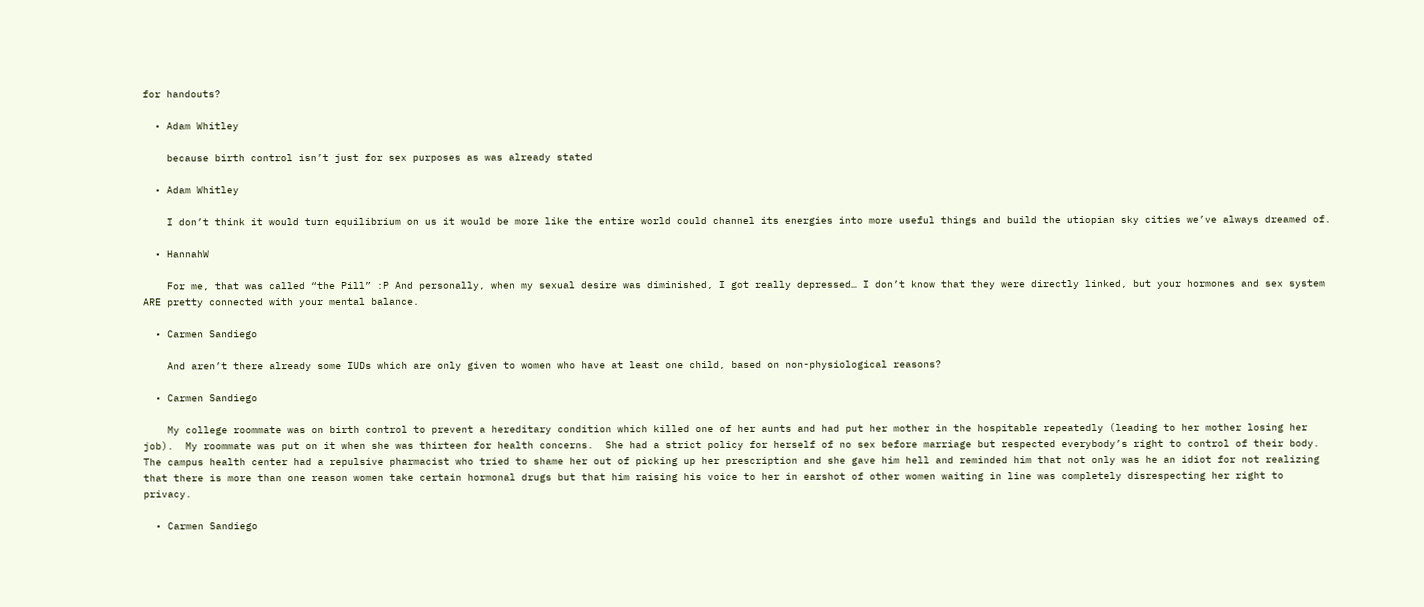for handouts?

  • Adam Whitley

    because birth control isn’t just for sex purposes as was already stated

  • Adam Whitley

    I don’t think it would turn equilibrium on us it would be more like the entire world could channel its energies into more useful things and build the utiopian sky cities we’ve always dreamed of.

  • HannahW

    For me, that was called “the Pill” :P And personally, when my sexual desire was diminished, I got really depressed… I don’t know that they were directly linked, but your hormones and sex system ARE pretty connected with your mental balance.

  • Carmen Sandiego

    And aren’t there already some IUDs which are only given to women who have at least one child, based on non-physiological reasons?

  • Carmen Sandiego

    My college roommate was on birth control to prevent a hereditary condition which killed one of her aunts and had put her mother in the hospitable repeatedly (leading to her mother losing her job).  My roommate was put on it when she was thirteen for health concerns.  She had a strict policy for herself of no sex before marriage but respected everybody’s right to control of their body.  The campus health center had a repulsive pharmacist who tried to shame her out of picking up her prescription and she gave him hell and reminded him that not only was he an idiot for not realizing that there is more than one reason women take certain hormonal drugs but that him raising his voice to her in earshot of other women waiting in line was completely disrespecting her right to privacy.

  • Carmen Sandiego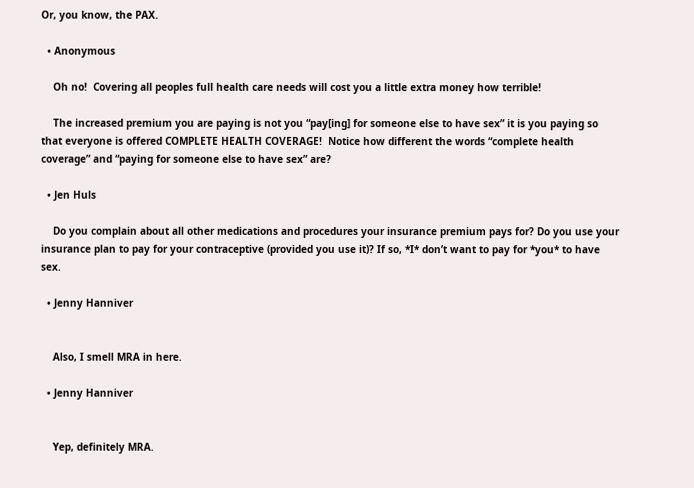Or, you know, the PAX.

  • Anonymous

    Oh no!  Covering all peoples full health care needs will cost you a little extra money how terrible!

    The increased premium you are paying is not you “pay[ing] for someone else to have sex” it is you paying so that everyone is offered COMPLETE HEALTH COVERAGE!  Notice how different the words “complete health coverage” and “paying for someone else to have sex” are?

  • Jen Huls

    Do you complain about all other medications and procedures your insurance premium pays for? Do you use your insurance plan to pay for your contraceptive (provided you use it)? If so, *I* don’t want to pay for *you* to have sex.

  • Jenny Hanniver


    Also, I smell MRA in here.

  • Jenny Hanniver


    Yep, definitely MRA.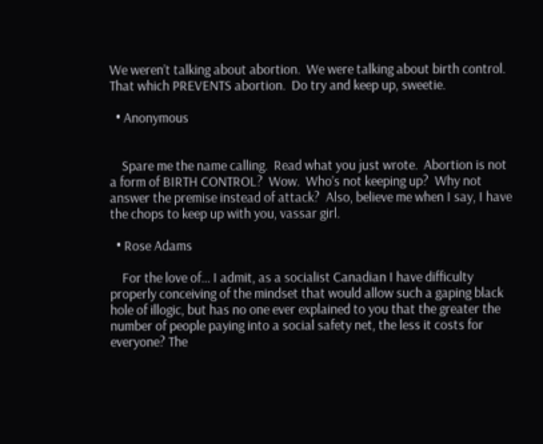We weren’t talking about abortion.  We were talking about birth control.  That which PREVENTS abortion.  Do try and keep up, sweetie.

  • Anonymous


    Spare me the name calling.  Read what you just wrote.  Abortion is not a form of BIRTH CONTROL?  Wow.  Who’s not keeping up?  Why not answer the premise instead of attack?  Also, believe me when I say, I have the chops to keep up with you, vassar girl.

  • Rose Adams

    For the love of… I admit, as a socialist Canadian I have difficulty properly conceiving of the mindset that would allow such a gaping black hole of illogic, but has no one ever explained to you that the greater the number of people paying into a social safety net, the less it costs for everyone? The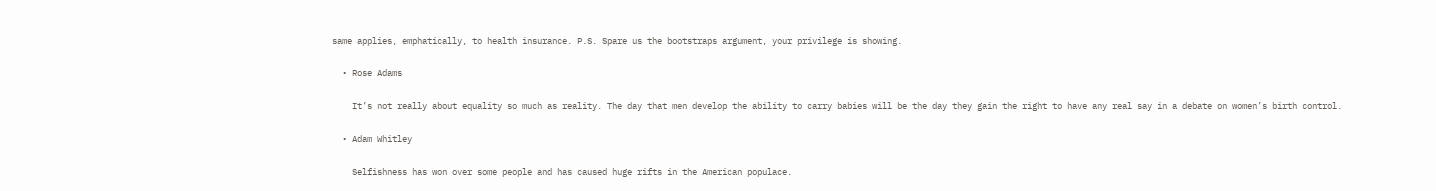same applies, emphatically, to health insurance. P.S. Spare us the bootstraps argument, your privilege is showing.

  • Rose Adams

    It’s not really about equality so much as reality. The day that men develop the ability to carry babies will be the day they gain the right to have any real say in a debate on women’s birth control.

  • Adam Whitley

    Selfishness has won over some people and has caused huge rifts in the American populace.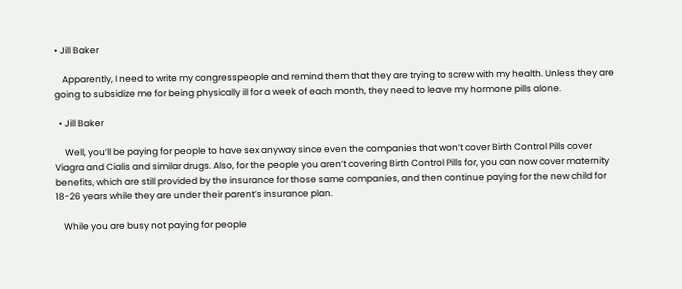• Jill Baker

    Apparently, I need to write my congresspeople and remind them that they are trying to screw with my health. Unless they are going to subsidize me for being physically ill for a week of each month, they need to leave my hormone pills alone.

  • Jill Baker

     Well, you’ll be paying for people to have sex anyway since even the companies that won’t cover Birth Control Pills cover Viagra and Cialis and similar drugs. Also, for the people you aren’t covering Birth Control Pills for, you can now cover maternity benefits, which are still provided by the insurance for those same companies, and then continue paying for the new child for 18-26 years while they are under their parent’s insurance plan.

    While you are busy not paying for people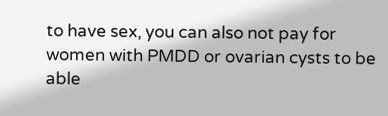to have sex, you can also not pay for women with PMDD or ovarian cysts to be able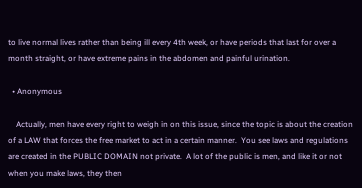to live normal lives rather than being ill every 4th week, or have periods that last for over a month straight, or have extreme pains in the abdomen and painful urination.

  • Anonymous

    Actually, men have every right to weigh in on this issue, since the topic is about the creation of a LAW that forces the free market to act in a certain manner.  You see laws and regulations are created in the PUBLIC DOMAIN not private.  A lot of the public is men, and like it or not when you make laws, they then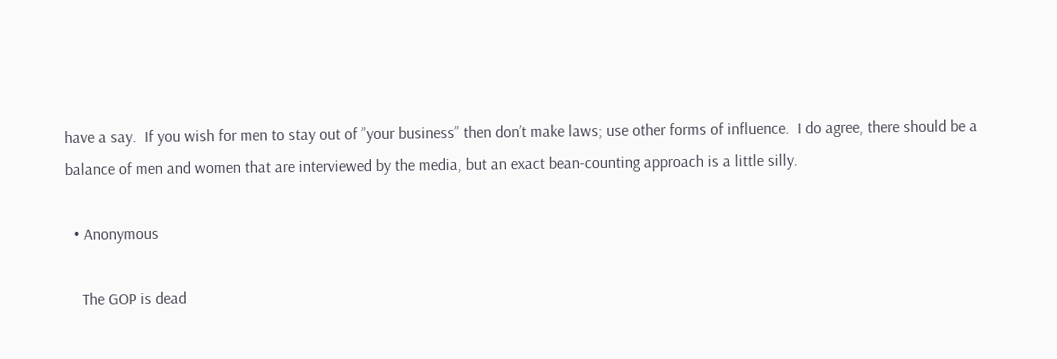have a say.  If you wish for men to stay out of ”your business” then don’t make laws; use other forms of influence.  I do agree, there should be a balance of men and women that are interviewed by the media, but an exact bean-counting approach is a little silly.

  • Anonymous

    The GOP is dead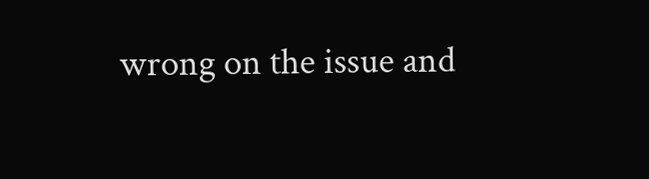wrong on the issue and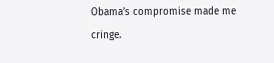Obama’s compromise made me cringe.